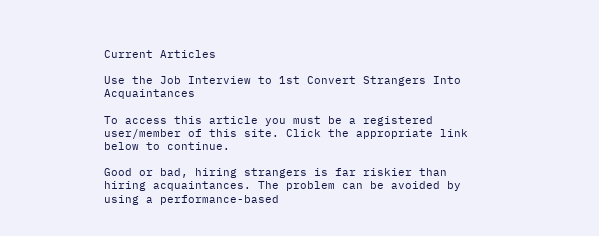Current Articles

Use the Job Interview to 1st Convert Strangers Into Acquaintances

To access this article you must be a registered user/member of this site. Click the appropriate link below to continue.

Good or bad, hiring strangers is far riskier than hiring acquaintances. The problem can be avoided by using a performance-based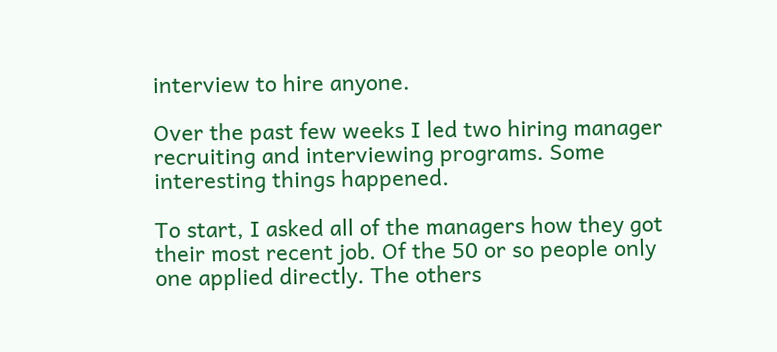interview to hire anyone.

Over the past few weeks I led two hiring manager recruiting and interviewing programs. Some interesting things happened.

To start, I asked all of the managers how they got their most recent job. Of the 50 or so people only one applied directly. The others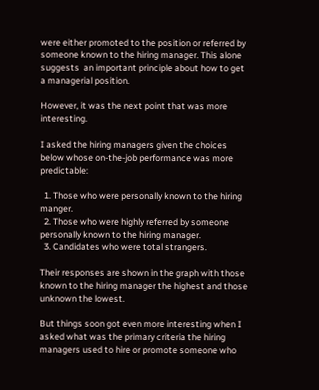were either promoted to the position or referred by someone known to the hiring manager. This alone suggests  an important principle about how to get a managerial position.

However, it was the next point that was more interesting.

I asked the hiring managers given the choices below whose on-the-job performance was more predictable:

  1. Those who were personally known to the hiring manger.
  2. Those who were highly referred by someone personally known to the hiring manager.
  3. Candidates who were total strangers.

Their responses are shown in the graph with those known to the hiring manager the highest and those unknown the lowest.

But things soon got even more interesting when I asked what was the primary criteria the hiring managers used to hire or promote someone who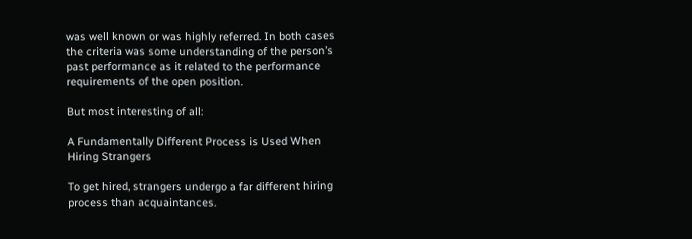was well known or was highly referred. In both cases the criteria was some understanding of the person’s past performance as it related to the performance requirements of the open position.

But most interesting of all:

A Fundamentally Different Process is Used When Hiring Strangers

To get hired, strangers undergo a far different hiring process than acquaintances.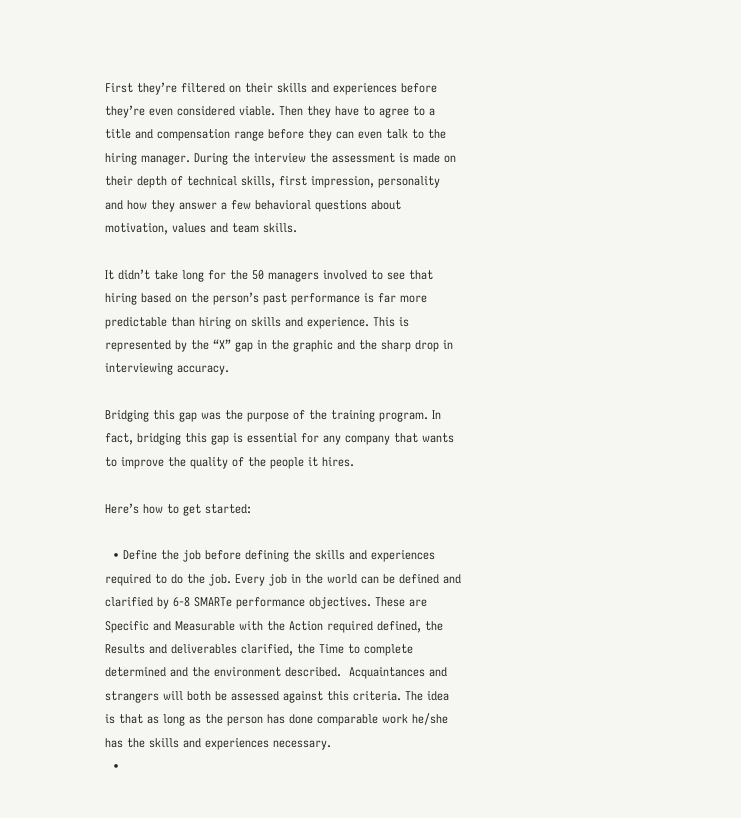First they’re filtered on their skills and experiences before they’re even considered viable. Then they have to agree to a title and compensation range before they can even talk to the hiring manager. During the interview the assessment is made on their depth of technical skills, first impression, personality and how they answer a few behavioral questions about motivation, values and team skills.

It didn’t take long for the 50 managers involved to see that hiring based on the person’s past performance is far more predictable than hiring on skills and experience. This is represented by the “X” gap in the graphic and the sharp drop in interviewing accuracy.

Bridging this gap was the purpose of the training program. In fact, bridging this gap is essential for any company that wants to improve the quality of the people it hires.

Here’s how to get started:

  • Define the job before defining the skills and experiences required to do the job. Every job in the world can be defined and clarified by 6-8 SMARTe performance objectives. These are Specific and Measurable with the Action required defined, the Results and deliverables clarified, the Time to complete determined and the environment described.  Acquaintances and strangers will both be assessed against this criteria. The idea is that as long as the person has done comparable work he/she has the skills and experiences necessary.
  •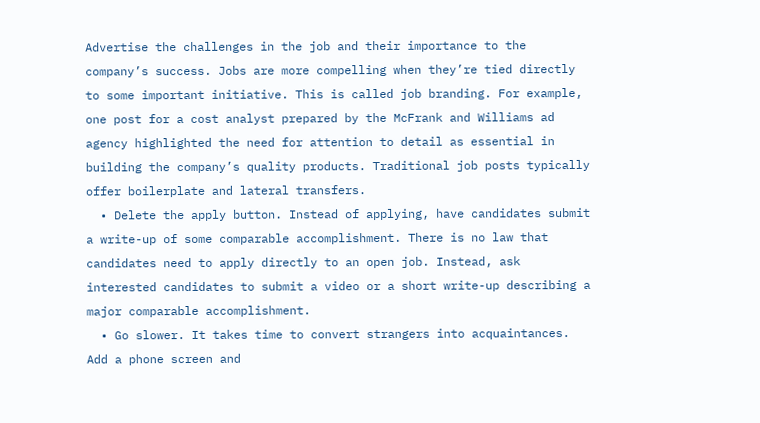Advertise the challenges in the job and their importance to the company’s success. Jobs are more compelling when they’re tied directly to some important initiative. This is called job branding. For example, one post for a cost analyst prepared by the McFrank and Williams ad agency highlighted the need for attention to detail as essential in building the company’s quality products. Traditional job posts typically offer boilerplate and lateral transfers.
  • Delete the apply button. Instead of applying, have candidates submit a write-up of some comparable accomplishment. There is no law that candidates need to apply directly to an open job. Instead, ask interested candidates to submit a video or a short write-up describing a major comparable accomplishment.
  • Go slower. It takes time to convert strangers into acquaintances. Add a phone screen and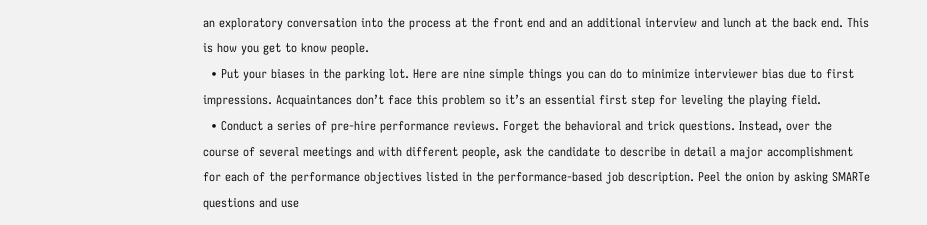an exploratory conversation into the process at the front end and an additional interview and lunch at the back end. This is how you get to know people.
  • Put your biases in the parking lot. Here are nine simple things you can do to minimize interviewer bias due to first impressions. Acquaintances don’t face this problem so it’s an essential first step for leveling the playing field.
  • Conduct a series of pre-hire performance reviews. Forget the behavioral and trick questions. Instead, over the course of several meetings and with different people, ask the candidate to describe in detail a major accomplishment for each of the performance objectives listed in the performance-based job description. Peel the onion by asking SMARTe questions and use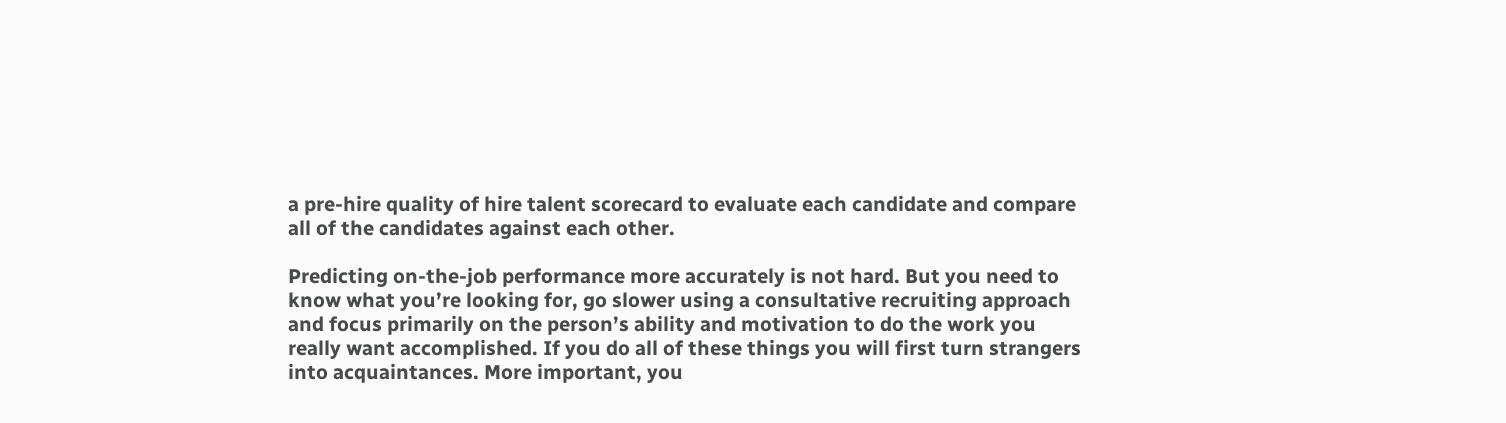a pre-hire quality of hire talent scorecard to evaluate each candidate and compare all of the candidates against each other.

Predicting on-the-job performance more accurately is not hard. But you need to know what you’re looking for, go slower using a consultative recruiting approach and focus primarily on the person’s ability and motivation to do the work you really want accomplished. If you do all of these things you will first turn strangers into acquaintances. More important, you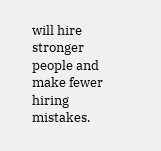will hire stronger people and make fewer hiring mistakes.